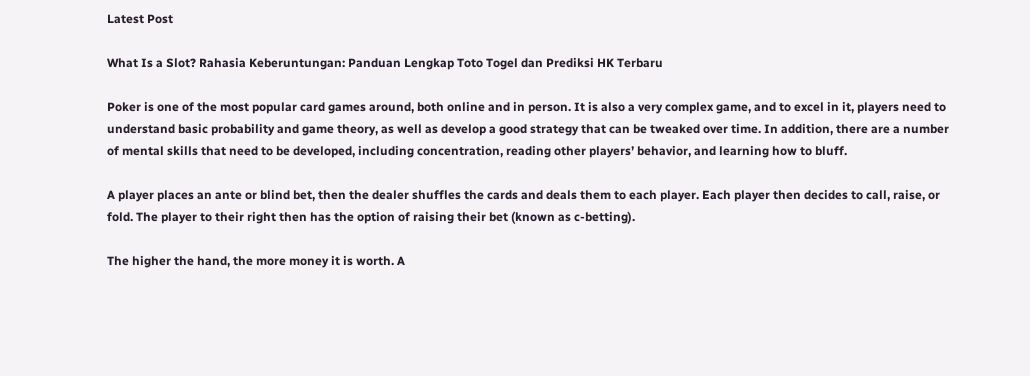Latest Post

What Is a Slot? Rahasia Keberuntungan: Panduan Lengkap Toto Togel dan Prediksi HK Terbaru

Poker is one of the most popular card games around, both online and in person. It is also a very complex game, and to excel in it, players need to understand basic probability and game theory, as well as develop a good strategy that can be tweaked over time. In addition, there are a number of mental skills that need to be developed, including concentration, reading other players’ behavior, and learning how to bluff.

A player places an ante or blind bet, then the dealer shuffles the cards and deals them to each player. Each player then decides to call, raise, or fold. The player to their right then has the option of raising their bet (known as c-betting).

The higher the hand, the more money it is worth. A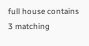full house contains 3 matching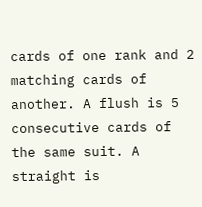cards of one rank and 2 matching cards of another. A flush is 5 consecutive cards of the same suit. A straight is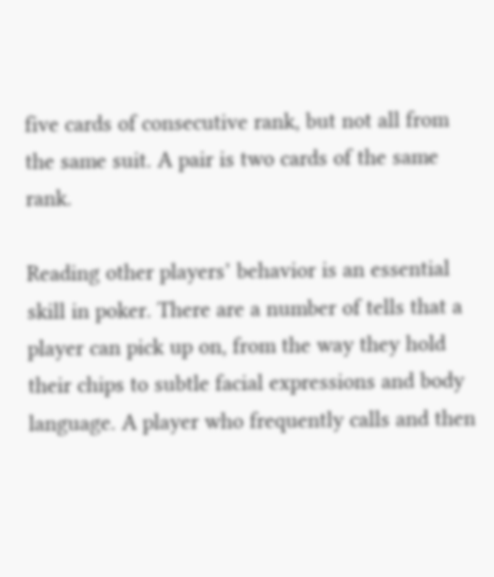five cards of consecutive rank, but not all from the same suit. A pair is two cards of the same rank.

Reading other players’ behavior is an essential skill in poker. There are a number of tells that a player can pick up on, from the way they hold their chips to subtle facial expressions and body language. A player who frequently calls and then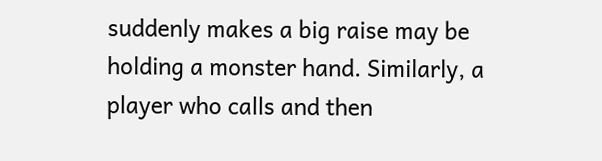suddenly makes a big raise may be holding a monster hand. Similarly, a player who calls and then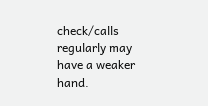check/calls regularly may have a weaker hand.